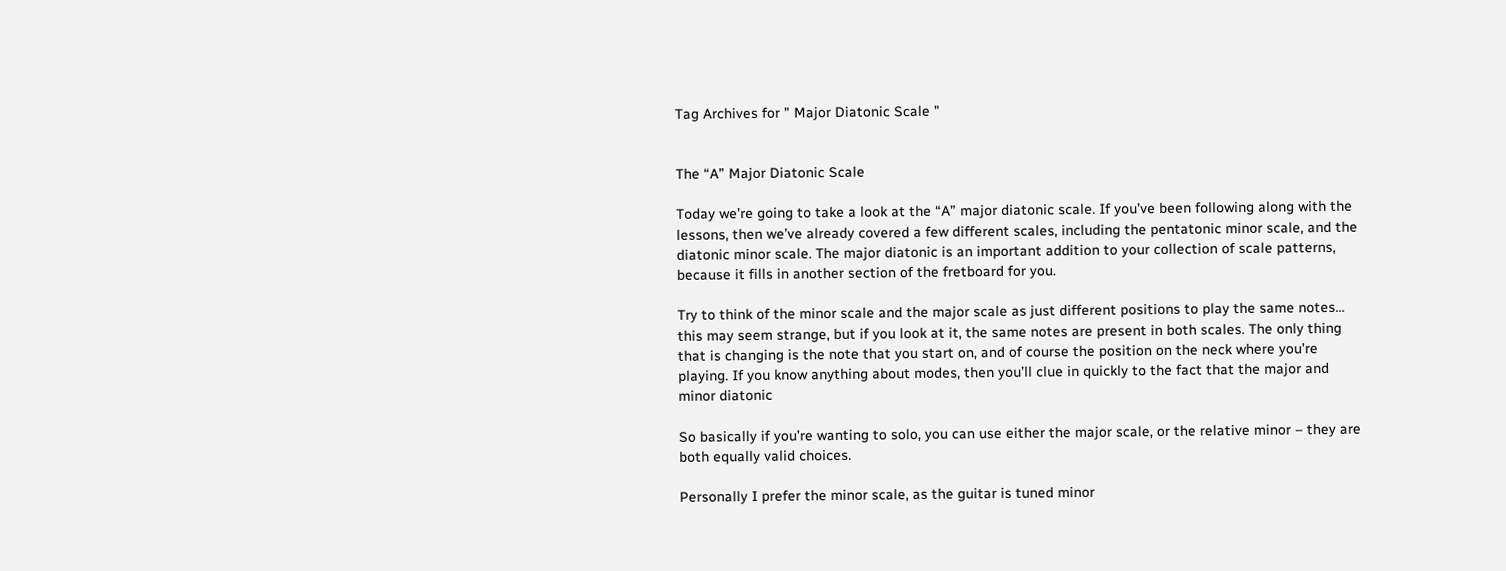Tag Archives for " Major Diatonic Scale "


The “A” Major Diatonic Scale

Today we’re going to take a look at the “A” major diatonic scale. If you’ve been following along with the lessons, then we’ve already covered a few different scales, including the pentatonic minor scale, and the diatonic minor scale. The major diatonic is an important addition to your collection of scale patterns, because it fills in another section of the fretboard for you.

Try to think of the minor scale and the major scale as just different positions to play the same notes… this may seem strange, but if you look at it, the same notes are present in both scales. The only thing that is changing is the note that you start on, and of course the position on the neck where you’re playing. If you know anything about modes, then you’ll clue in quickly to the fact that the major and minor diatonic

So basically if you’re wanting to solo, you can use either the major scale, or the relative minor – they are both equally valid choices.

Personally I prefer the minor scale, as the guitar is tuned minor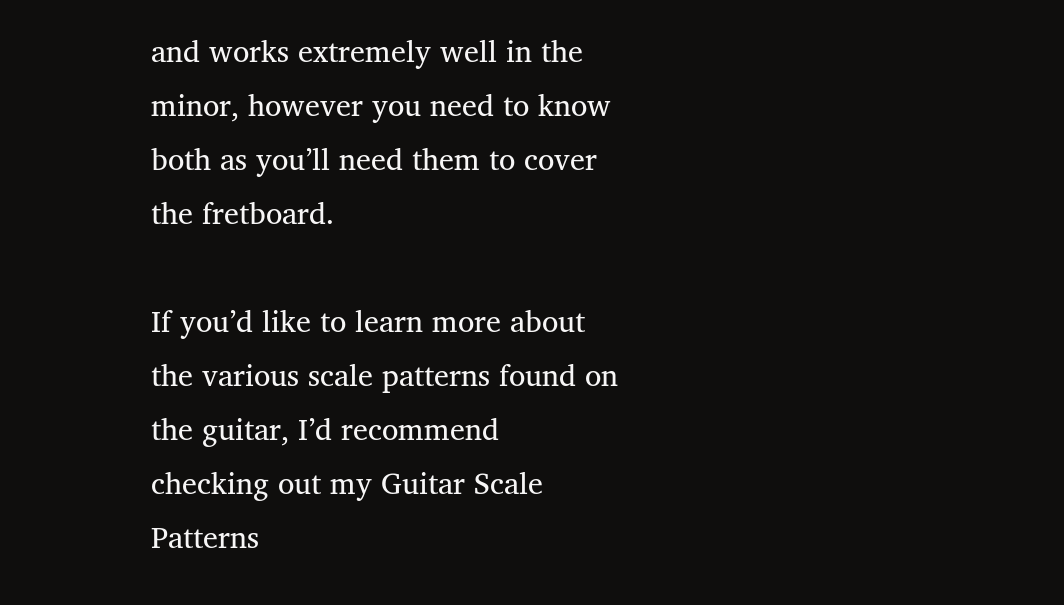and works extremely well in the minor, however you need to know both as you’ll need them to cover the fretboard.

If you’d like to learn more about the various scale patterns found on the guitar, I’d recommend checking out my Guitar Scale Patterns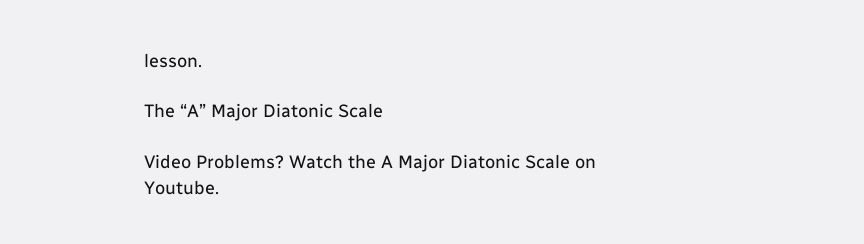lesson.

The “A” Major Diatonic Scale

Video Problems? Watch the A Major Diatonic Scale on Youtube.